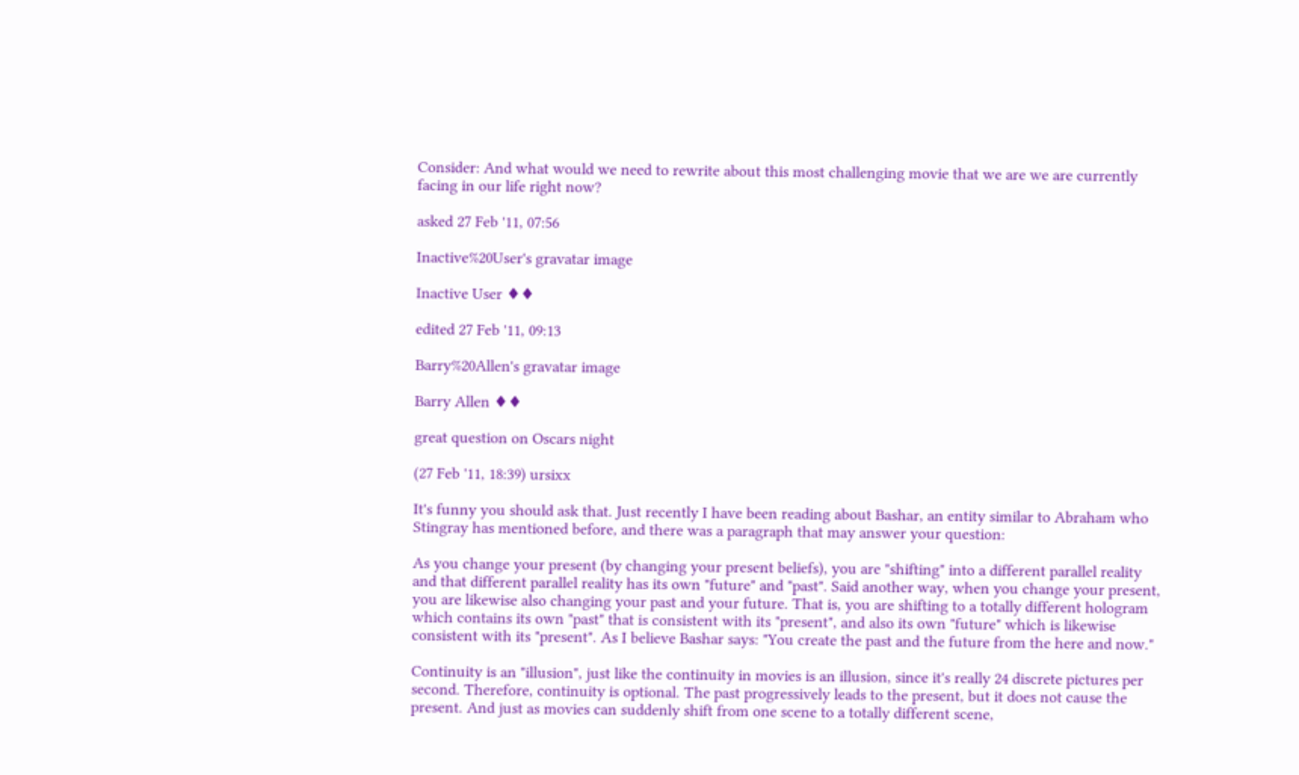Consider: And what would we need to rewrite about this most challenging movie that we are we are currently facing in our life right now?

asked 27 Feb '11, 07:56

Inactive%20User's gravatar image

Inactive User ♦♦

edited 27 Feb '11, 09:13

Barry%20Allen's gravatar image

Barry Allen ♦♦

great question on Oscars night

(27 Feb '11, 18:39) ursixx

It's funny you should ask that. Just recently I have been reading about Bashar, an entity similar to Abraham who Stingray has mentioned before, and there was a paragraph that may answer your question:

As you change your present (by changing your present beliefs), you are "shifting" into a different parallel reality and that different parallel reality has its own "future" and "past". Said another way, when you change your present, you are likewise also changing your past and your future. That is, you are shifting to a totally different hologram which contains its own "past" that is consistent with its "present", and also its own "future" which is likewise consistent with its "present". As I believe Bashar says: "You create the past and the future from the here and now."

Continuity is an "illusion", just like the continuity in movies is an illusion, since it's really 24 discrete pictures per second. Therefore, continuity is optional. The past progressively leads to the present, but it does not cause the present. And just as movies can suddenly shift from one scene to a totally different scene,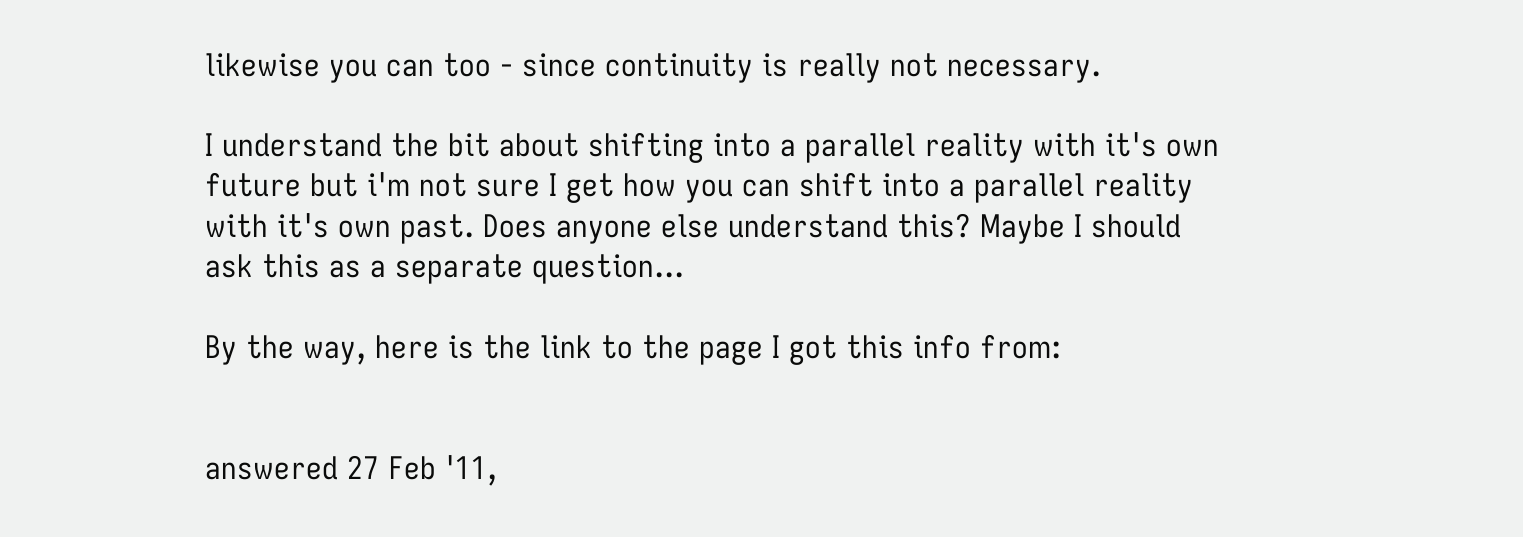likewise you can too - since continuity is really not necessary.

I understand the bit about shifting into a parallel reality with it's own future but i'm not sure I get how you can shift into a parallel reality with it's own past. Does anyone else understand this? Maybe I should ask this as a separate question...

By the way, here is the link to the page I got this info from:


answered 27 Feb '11,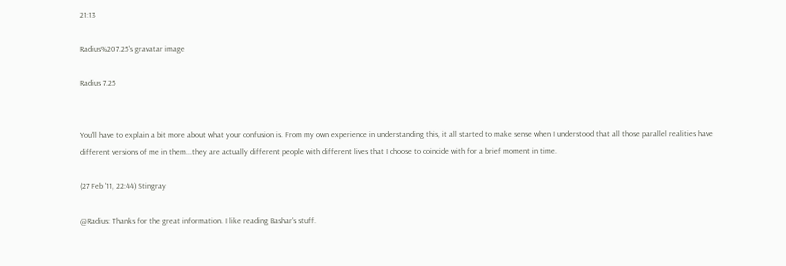21:13

Radius%207.25's gravatar image

Radius 7.25


You'll have to explain a bit more about what your confusion is. From my own experience in understanding this, it all started to make sense when I understood that all those parallel realities have different versions of me in them...they are actually different people with different lives that I choose to coincide with for a brief moment in time.

(27 Feb '11, 22:44) Stingray

@Radius: Thanks for the great information. I like reading Bashar's stuff.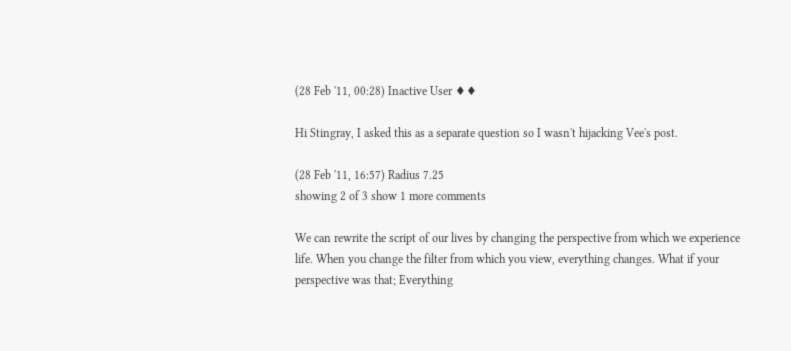(28 Feb '11, 00:28) Inactive User ♦♦

Hi Stingray, I asked this as a separate question so I wasn't hijacking Vee's post.

(28 Feb '11, 16:57) Radius 7.25
showing 2 of 3 show 1 more comments

We can rewrite the script of our lives by changing the perspective from which we experience life. When you change the filter from which you view, everything changes. What if your perspective was that; Everything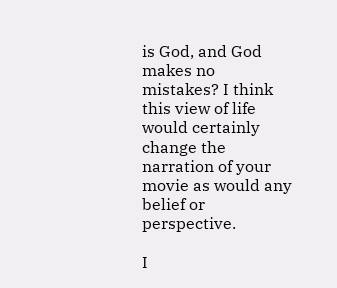is God, and God makes no mistakes? I think this view of life would certainly change the narration of your movie as would any belief or perspective.

I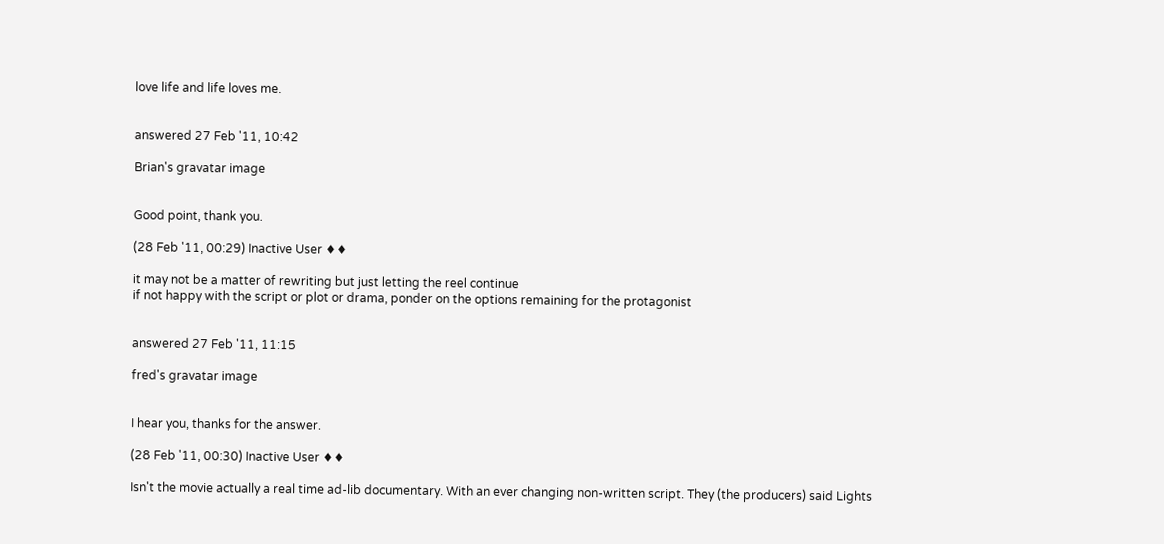love life and life loves me.


answered 27 Feb '11, 10:42

Brian's gravatar image


Good point, thank you.

(28 Feb '11, 00:29) Inactive User ♦♦

it may not be a matter of rewriting but just letting the reel continue
if not happy with the script or plot or drama, ponder on the options remaining for the protagonist


answered 27 Feb '11, 11:15

fred's gravatar image


I hear you, thanks for the answer.

(28 Feb '11, 00:30) Inactive User ♦♦

Isn't the movie actually a real time ad-lib documentary. With an ever changing non-written script. They (the producers) said Lights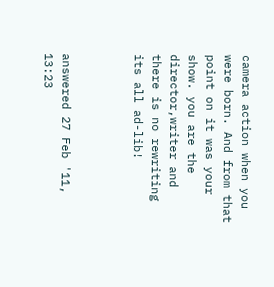camera action when you were born. And from that point on it was your show. you are the director,writer and there is no rewriting its all ad-lib!



answered 27 Feb '11, 13:23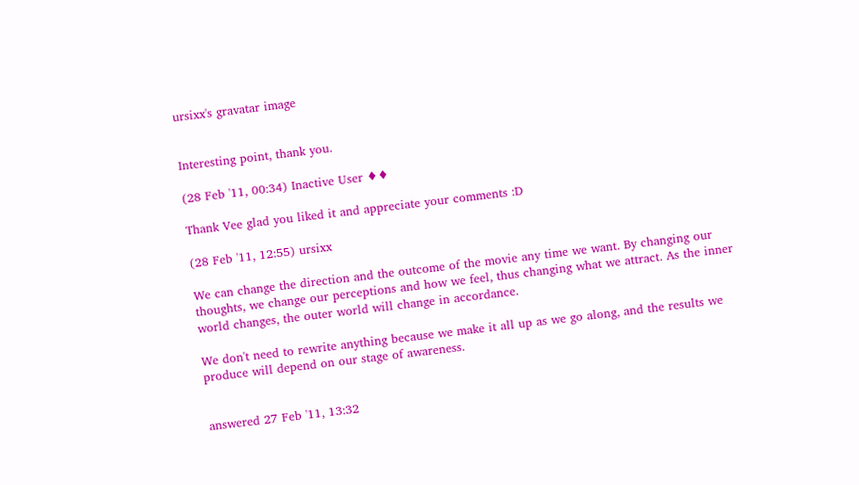ursixx's gravatar image


Interesting point, thank you.

(28 Feb '11, 00:34) Inactive User ♦♦

Thank Vee glad you liked it and appreciate your comments :D

(28 Feb '11, 12:55) ursixx

We can change the direction and the outcome of the movie any time we want. By changing our thoughts, we change our perceptions and how we feel, thus changing what we attract. As the inner world changes, the outer world will change in accordance.

We don't need to rewrite anything because we make it all up as we go along, and the results we produce will depend on our stage of awareness.


answered 27 Feb '11, 13:32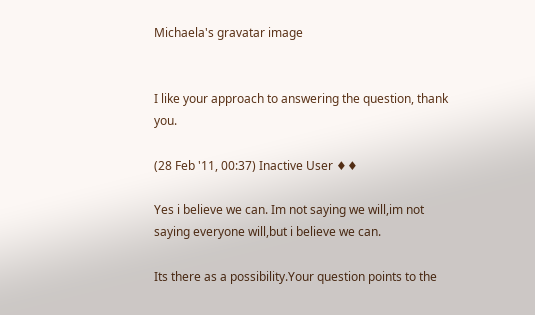Michaela's gravatar image


I like your approach to answering the question, thank you.

(28 Feb '11, 00:37) Inactive User ♦♦

Yes i believe we can. Im not saying we will,im not saying everyone will,but i believe we can.

Its there as a possibility.Your question points to the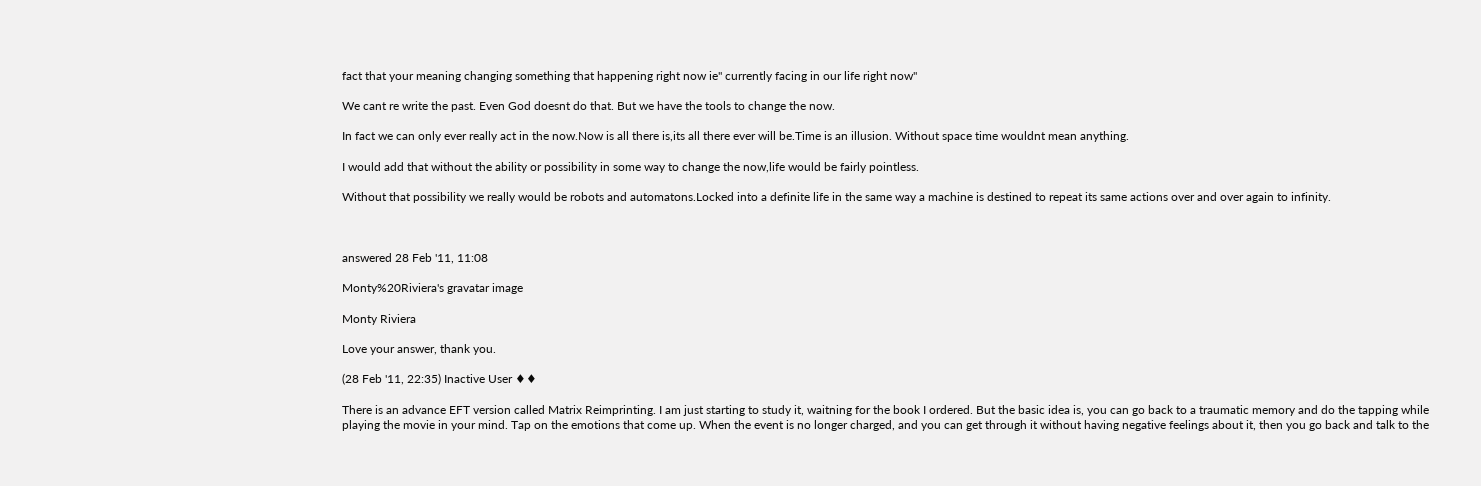fact that your meaning changing something that happening right now ie" currently facing in our life right now"

We cant re write the past. Even God doesnt do that. But we have the tools to change the now.

In fact we can only ever really act in the now.Now is all there is,its all there ever will be.Time is an illusion. Without space time wouldnt mean anything.

I would add that without the ability or possibility in some way to change the now,life would be fairly pointless.

Without that possibility we really would be robots and automatons.Locked into a definite life in the same way a machine is destined to repeat its same actions over and over again to infinity.



answered 28 Feb '11, 11:08

Monty%20Riviera's gravatar image

Monty Riviera

Love your answer, thank you.

(28 Feb '11, 22:35) Inactive User ♦♦

There is an advance EFT version called Matrix Reimprinting. I am just starting to study it, waitning for the book I ordered. But the basic idea is, you can go back to a traumatic memory and do the tapping while playing the movie in your mind. Tap on the emotions that come up. When the event is no longer charged, and you can get through it without having negative feelings about it, then you go back and talk to the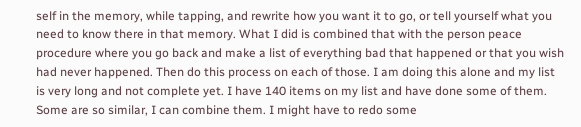self in the memory, while tapping, and rewrite how you want it to go, or tell yourself what you need to know there in that memory. What I did is combined that with the person peace procedure where you go back and make a list of everything bad that happened or that you wish had never happened. Then do this process on each of those. I am doing this alone and my list is very long and not complete yet. I have 140 items on my list and have done some of them. Some are so similar, I can combine them. I might have to redo some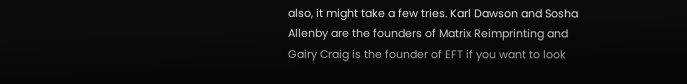also, it might take a few tries. Karl Dawson and Sosha Allenby are the founders of Matrix Reimprinting and Gairy Craig is the founder of EFT if you want to look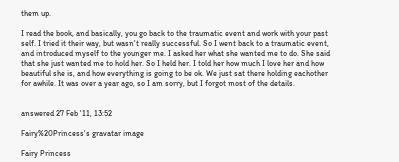them up.

I read the book, and basically, you go back to the traumatic event and work with your past self. I tried it their way, but wasn't really successful. So I went back to a traumatic event, and introduced myself to the younger me. I asked her what she wanted me to do. She said that she just wanted me to hold her. So I held her. I told her how much I love her and how beautiful she is, and how everything is going to be ok. We just sat there holding eachother for awhile. It was over a year ago, so I am sorry, but I forgot most of the details.


answered 27 Feb '11, 13:52

Fairy%20Princess's gravatar image

Fairy Princess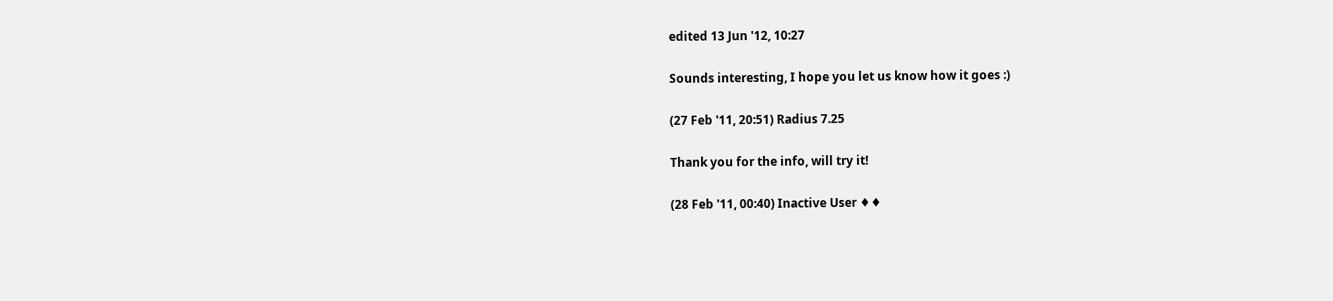edited 13 Jun '12, 10:27

Sounds interesting, I hope you let us know how it goes :)

(27 Feb '11, 20:51) Radius 7.25

Thank you for the info, will try it!

(28 Feb '11, 00:40) Inactive User ♦♦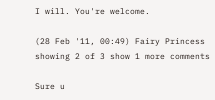I will. You're welcome.

(28 Feb '11, 00:49) Fairy Princess
showing 2 of 3 show 1 more comments

Sure u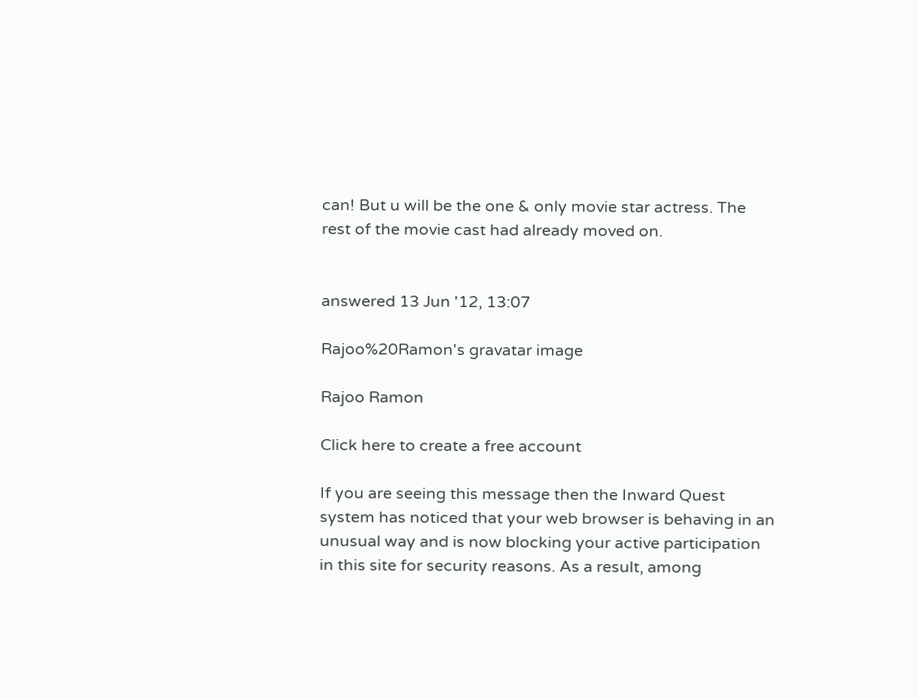can! But u will be the one & only movie star actress. The rest of the movie cast had already moved on.


answered 13 Jun '12, 13:07

Rajoo%20Ramon's gravatar image

Rajoo Ramon

Click here to create a free account

If you are seeing this message then the Inward Quest system has noticed that your web browser is behaving in an unusual way and is now blocking your active participation in this site for security reasons. As a result, among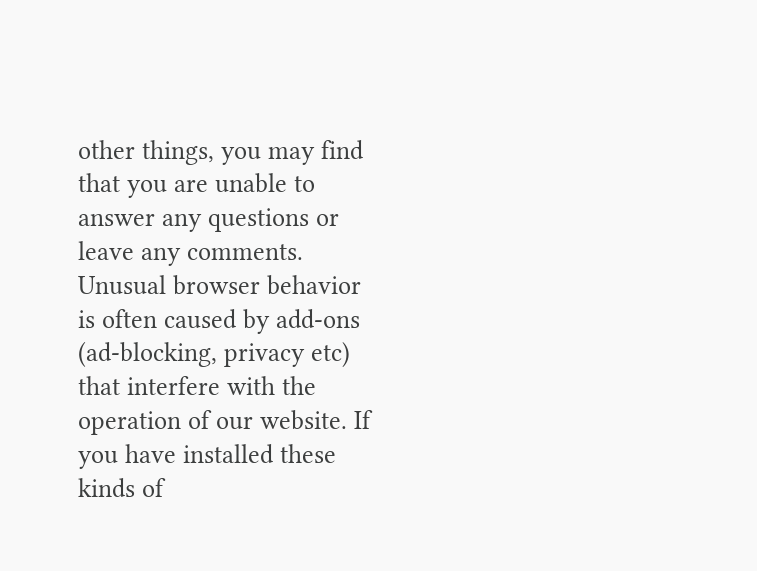other things, you may find that you are unable to answer any questions or leave any comments. Unusual browser behavior is often caused by add-ons (ad-blocking, privacy etc) that interfere with the operation of our website. If you have installed these kinds of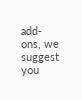add-ons, we suggest you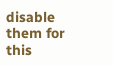disable them for this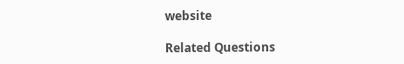website

Related Questions